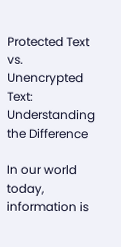Protected Text vs. Unencrypted Text: Understanding the Difference

In our world today, information is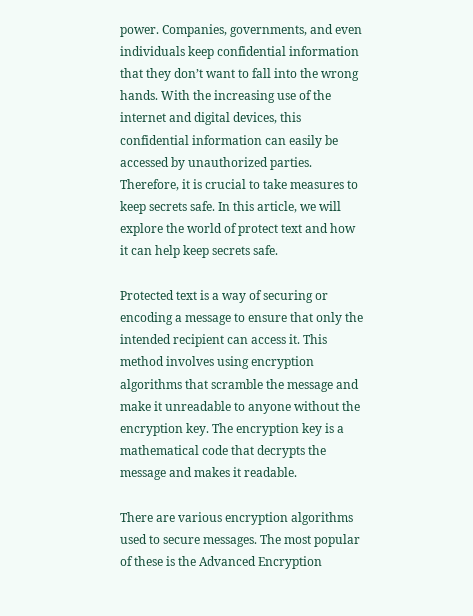power. Companies, governments, and even individuals keep confidential information that they don’t want to fall into the wrong hands. With the increasing use of the internet and digital devices, this confidential information can easily be accessed by unauthorized parties. Therefore, it is crucial to take measures to keep secrets safe. In this article, we will explore the world of protect text and how it can help keep secrets safe.

Protected text is a way of securing or encoding a message to ensure that only the intended recipient can access it. This method involves using encryption algorithms that scramble the message and make it unreadable to anyone without the encryption key. The encryption key is a mathematical code that decrypts the message and makes it readable.

There are various encryption algorithms used to secure messages. The most popular of these is the Advanced Encryption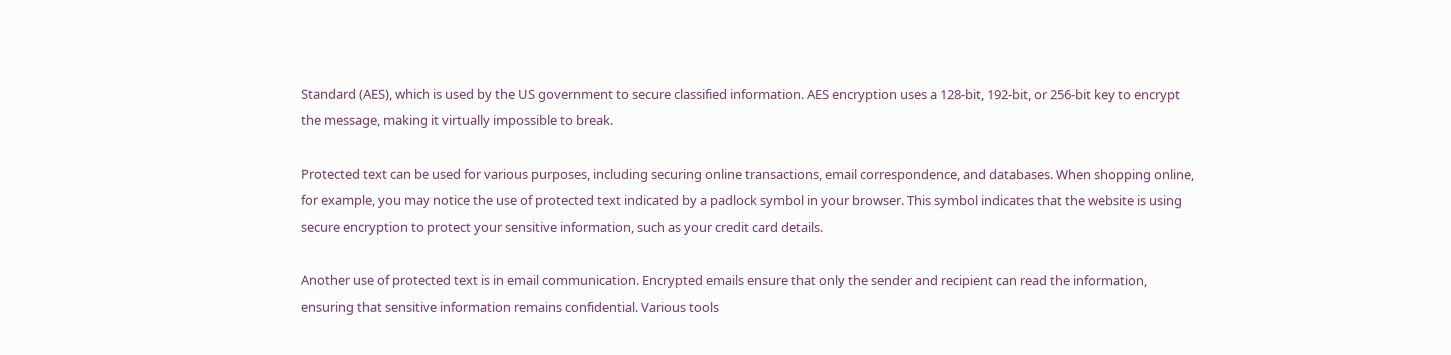Standard (AES), which is used by the US government to secure classified information. AES encryption uses a 128-bit, 192-bit, or 256-bit key to encrypt the message, making it virtually impossible to break.

Protected text can be used for various purposes, including securing online transactions, email correspondence, and databases. When shopping online, for example, you may notice the use of protected text indicated by a padlock symbol in your browser. This symbol indicates that the website is using secure encryption to protect your sensitive information, such as your credit card details.

Another use of protected text is in email communication. Encrypted emails ensure that only the sender and recipient can read the information, ensuring that sensitive information remains confidential. Various tools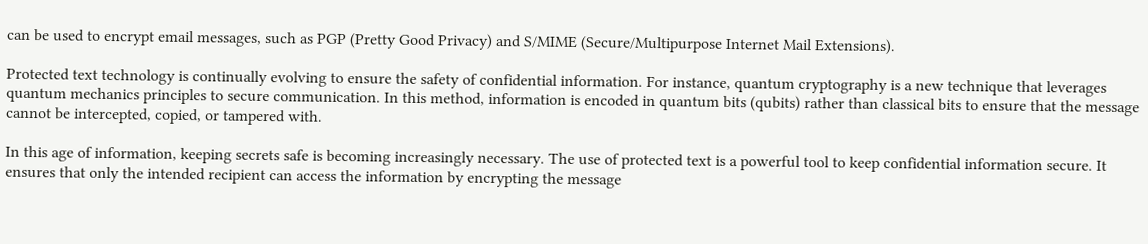can be used to encrypt email messages, such as PGP (Pretty Good Privacy) and S/MIME (Secure/Multipurpose Internet Mail Extensions).

Protected text technology is continually evolving to ensure the safety of confidential information. For instance, quantum cryptography is a new technique that leverages quantum mechanics principles to secure communication. In this method, information is encoded in quantum bits (qubits) rather than classical bits to ensure that the message cannot be intercepted, copied, or tampered with.

In this age of information, keeping secrets safe is becoming increasingly necessary. The use of protected text is a powerful tool to keep confidential information secure. It ensures that only the intended recipient can access the information by encrypting the message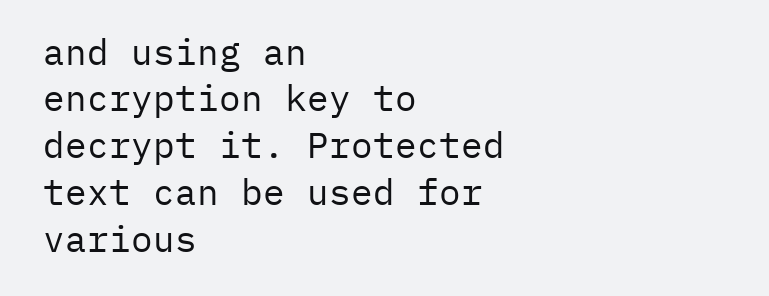and using an encryption key to decrypt it. Protected text can be used for various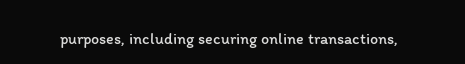purposes, including securing online transactions,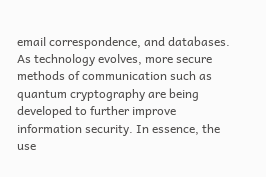email correspondence, and databases. As technology evolves, more secure methods of communication such as quantum cryptography are being developed to further improve information security. In essence, the use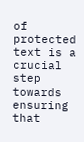of protected text is a crucial step towards ensuring that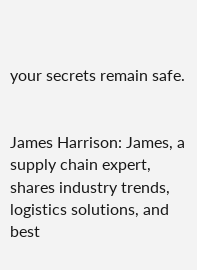your secrets remain safe.


James Harrison: James, a supply chain expert, shares industry trends, logistics solutions, and best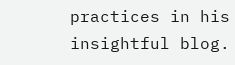practices in his insightful blog.